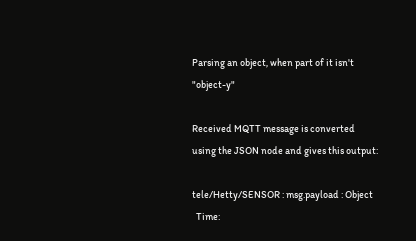Parsing an object, when part of it isn't "object-y"

Received MQTT message is converted using the JSON node and gives this output:

tele/Hetty/SENSOR : msg.payload : Object
  Time: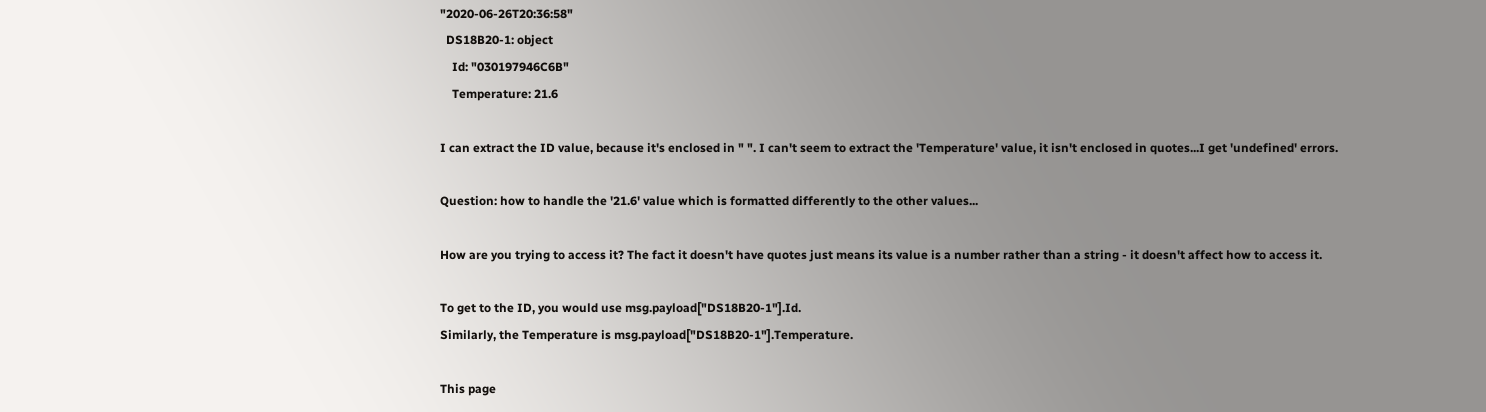"2020-06-26T20:36:58"
  DS18B20-1: object
    Id: "030197946C6B"
    Temperature: 21.6

I can extract the ID value, because it's enclosed in " ". I can't seem to extract the 'Temperature' value, it isn't enclosed in quotes...I get 'undefined' errors.

Question: how to handle the '21.6' value which is formatted differently to the other values...

How are you trying to access it? The fact it doesn't have quotes just means its value is a number rather than a string - it doesn't affect how to access it.

To get to the ID, you would use msg.payload["DS18B20-1"].Id.
Similarly, the Temperature is msg.payload["DS18B20-1"].Temperature.

This page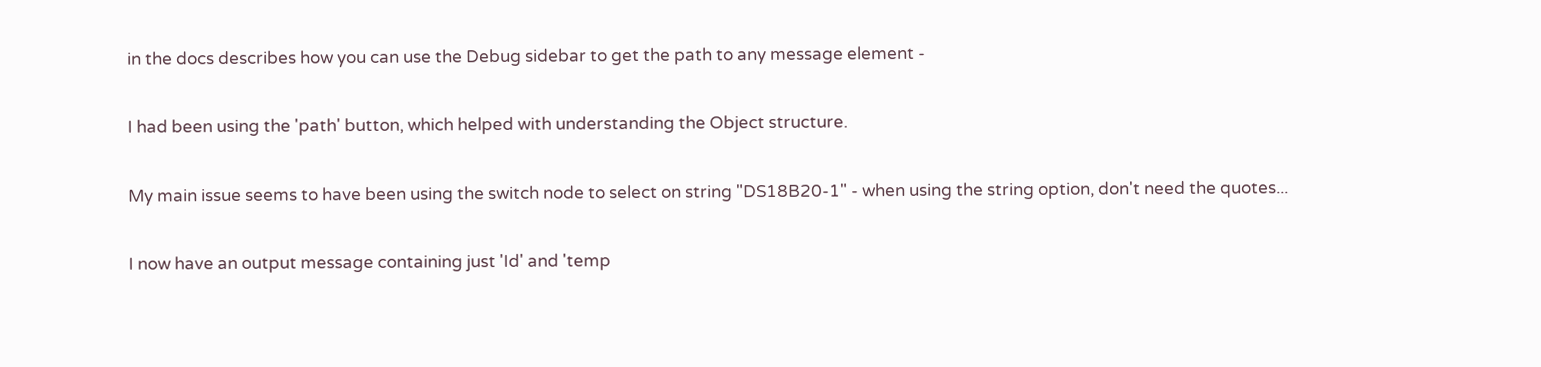in the docs describes how you can use the Debug sidebar to get the path to any message element -

I had been using the 'path' button, which helped with understanding the Object structure.

My main issue seems to have been using the switch node to select on string "DS18B20-1" - when using the string option, don't need the quotes...

I now have an output message containing just 'Id' and 'temp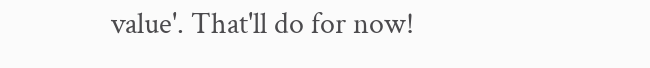value'. That'll do for now!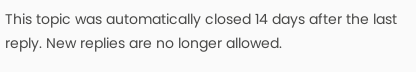This topic was automatically closed 14 days after the last reply. New replies are no longer allowed.